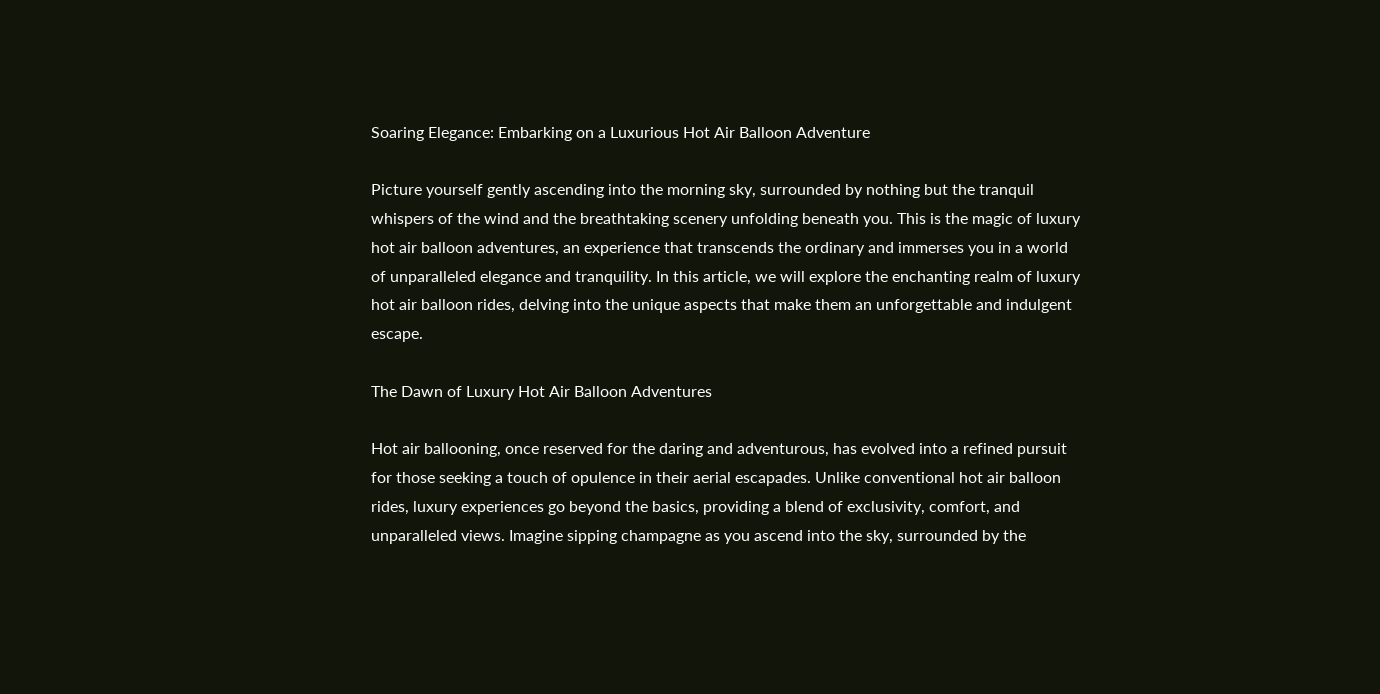Soaring Elegance: Embarking on a Luxurious Hot Air Balloon Adventure

Picture yourself gently ascending into the morning sky, surrounded by nothing but the tranquil whispers of the wind and the breathtaking scenery unfolding beneath you. This is the magic of luxury hot air balloon adventures, an experience that transcends the ordinary and immerses you in a world of unparalleled elegance and tranquility. In this article, we will explore the enchanting realm of luxury hot air balloon rides, delving into the unique aspects that make them an unforgettable and indulgent escape.

The Dawn of Luxury Hot Air Balloon Adventures

Hot air ballooning, once reserved for the daring and adventurous, has evolved into a refined pursuit for those seeking a touch of opulence in their aerial escapades. Unlike conventional hot air balloon rides, luxury experiences go beyond the basics, providing a blend of exclusivity, comfort, and unparalleled views. Imagine sipping champagne as you ascend into the sky, surrounded by the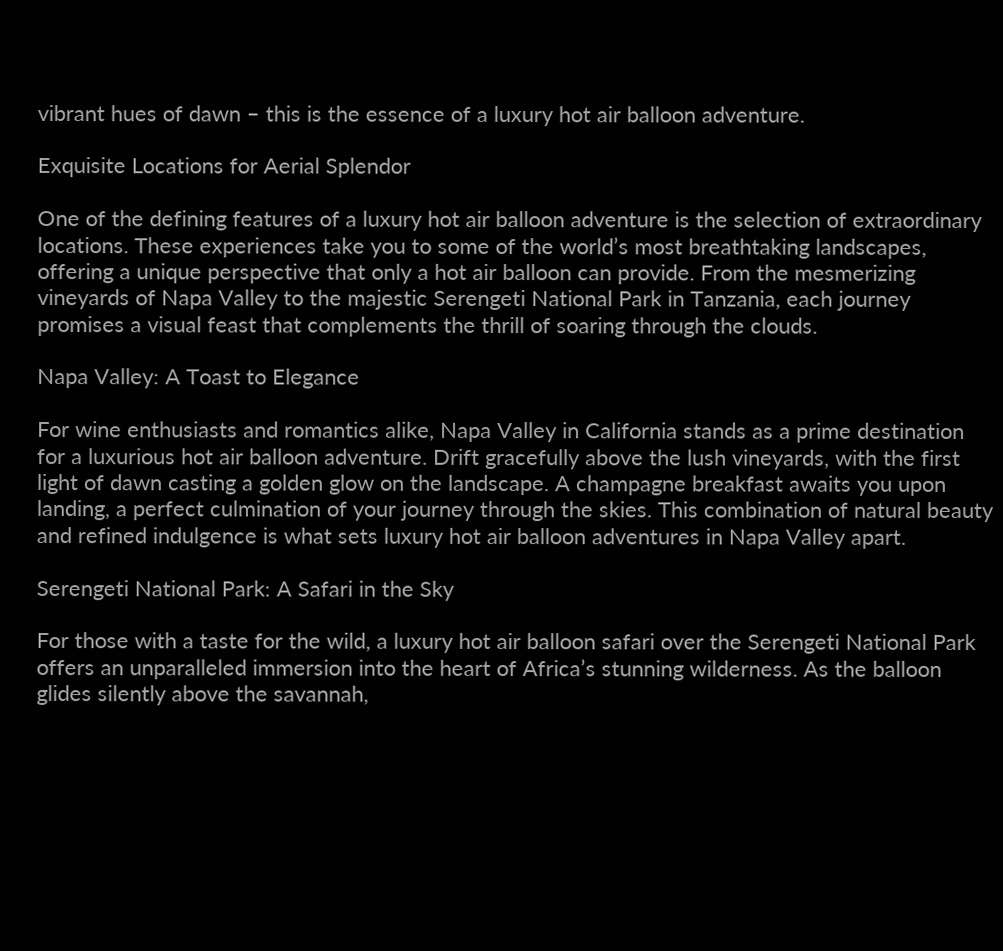vibrant hues of dawn – this is the essence of a luxury hot air balloon adventure.

Exquisite Locations for Aerial Splendor

One of the defining features of a luxury hot air balloon adventure is the selection of extraordinary locations. These experiences take you to some of the world’s most breathtaking landscapes, offering a unique perspective that only a hot air balloon can provide. From the mesmerizing vineyards of Napa Valley to the majestic Serengeti National Park in Tanzania, each journey promises a visual feast that complements the thrill of soaring through the clouds.

Napa Valley: A Toast to Elegance

For wine enthusiasts and romantics alike, Napa Valley in California stands as a prime destination for a luxurious hot air balloon adventure. Drift gracefully above the lush vineyards, with the first light of dawn casting a golden glow on the landscape. A champagne breakfast awaits you upon landing, a perfect culmination of your journey through the skies. This combination of natural beauty and refined indulgence is what sets luxury hot air balloon adventures in Napa Valley apart.

Serengeti National Park: A Safari in the Sky

For those with a taste for the wild, a luxury hot air balloon safari over the Serengeti National Park offers an unparalleled immersion into the heart of Africa’s stunning wilderness. As the balloon glides silently above the savannah,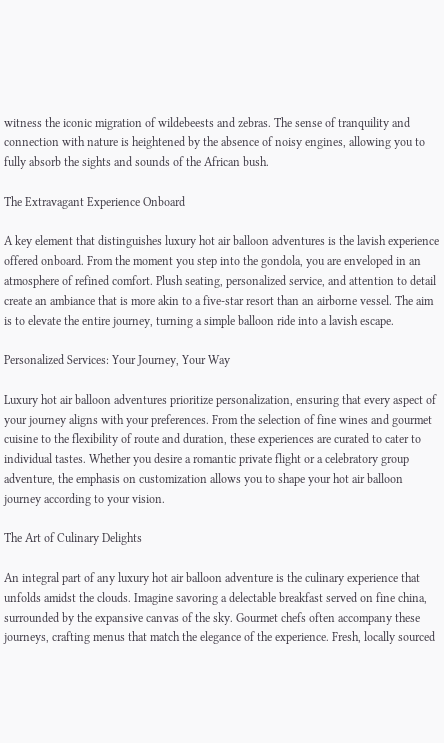witness the iconic migration of wildebeests and zebras. The sense of tranquility and connection with nature is heightened by the absence of noisy engines, allowing you to fully absorb the sights and sounds of the African bush.

The Extravagant Experience Onboard

A key element that distinguishes luxury hot air balloon adventures is the lavish experience offered onboard. From the moment you step into the gondola, you are enveloped in an atmosphere of refined comfort. Plush seating, personalized service, and attention to detail create an ambiance that is more akin to a five-star resort than an airborne vessel. The aim is to elevate the entire journey, turning a simple balloon ride into a lavish escape.

Personalized Services: Your Journey, Your Way

Luxury hot air balloon adventures prioritize personalization, ensuring that every aspect of your journey aligns with your preferences. From the selection of fine wines and gourmet cuisine to the flexibility of route and duration, these experiences are curated to cater to individual tastes. Whether you desire a romantic private flight or a celebratory group adventure, the emphasis on customization allows you to shape your hot air balloon journey according to your vision.

The Art of Culinary Delights

An integral part of any luxury hot air balloon adventure is the culinary experience that unfolds amidst the clouds. Imagine savoring a delectable breakfast served on fine china, surrounded by the expansive canvas of the sky. Gourmet chefs often accompany these journeys, crafting menus that match the elegance of the experience. Fresh, locally sourced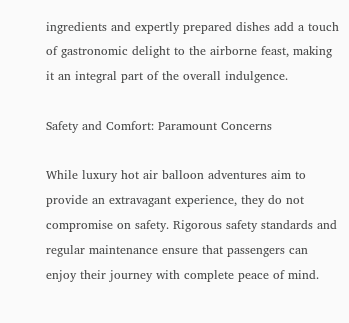ingredients and expertly prepared dishes add a touch of gastronomic delight to the airborne feast, making it an integral part of the overall indulgence.

Safety and Comfort: Paramount Concerns

While luxury hot air balloon adventures aim to provide an extravagant experience, they do not compromise on safety. Rigorous safety standards and regular maintenance ensure that passengers can enjoy their journey with complete peace of mind.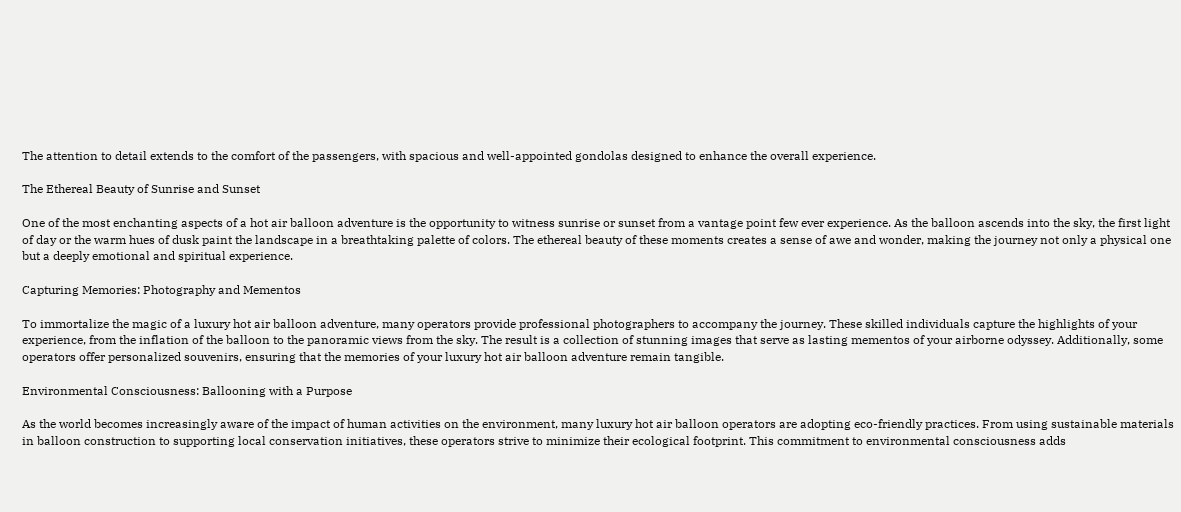The attention to detail extends to the comfort of the passengers, with spacious and well-appointed gondolas designed to enhance the overall experience.

The Ethereal Beauty of Sunrise and Sunset

One of the most enchanting aspects of a hot air balloon adventure is the opportunity to witness sunrise or sunset from a vantage point few ever experience. As the balloon ascends into the sky, the first light of day or the warm hues of dusk paint the landscape in a breathtaking palette of colors. The ethereal beauty of these moments creates a sense of awe and wonder, making the journey not only a physical one but a deeply emotional and spiritual experience.

Capturing Memories: Photography and Mementos

To immortalize the magic of a luxury hot air balloon adventure, many operators provide professional photographers to accompany the journey. These skilled individuals capture the highlights of your experience, from the inflation of the balloon to the panoramic views from the sky. The result is a collection of stunning images that serve as lasting mementos of your airborne odyssey. Additionally, some operators offer personalized souvenirs, ensuring that the memories of your luxury hot air balloon adventure remain tangible.

Environmental Consciousness: Ballooning with a Purpose

As the world becomes increasingly aware of the impact of human activities on the environment, many luxury hot air balloon operators are adopting eco-friendly practices. From using sustainable materials in balloon construction to supporting local conservation initiatives, these operators strive to minimize their ecological footprint. This commitment to environmental consciousness adds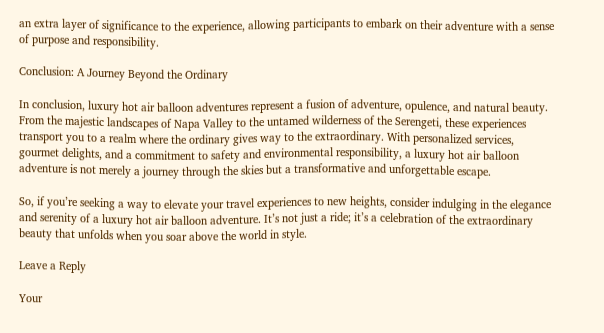an extra layer of significance to the experience, allowing participants to embark on their adventure with a sense of purpose and responsibility.

Conclusion: A Journey Beyond the Ordinary

In conclusion, luxury hot air balloon adventures represent a fusion of adventure, opulence, and natural beauty. From the majestic landscapes of Napa Valley to the untamed wilderness of the Serengeti, these experiences transport you to a realm where the ordinary gives way to the extraordinary. With personalized services, gourmet delights, and a commitment to safety and environmental responsibility, a luxury hot air balloon adventure is not merely a journey through the skies but a transformative and unforgettable escape.

So, if you’re seeking a way to elevate your travel experiences to new heights, consider indulging in the elegance and serenity of a luxury hot air balloon adventure. It’s not just a ride; it’s a celebration of the extraordinary beauty that unfolds when you soar above the world in style.

Leave a Reply

Your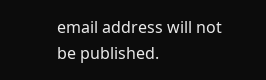email address will not be published.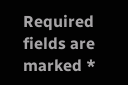Required fields are marked *